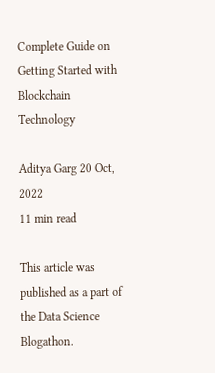Complete Guide on Getting Started with Blockchain Technology

Aditya Garg 20 Oct, 2022
11 min read

This article was published as a part of the Data Science Blogathon.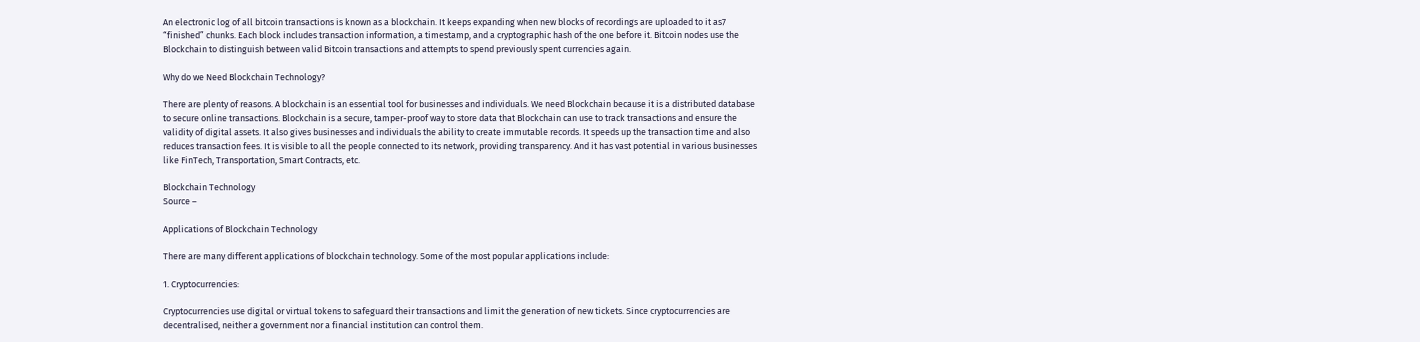An electronic log of all bitcoin transactions is known as a blockchain. It keeps expanding when new blocks of recordings are uploaded to it as7 “finished” chunks. Each block includes transaction information, a timestamp, and a cryptographic hash of the one before it. Bitcoin nodes use the Blockchain to distinguish between valid Bitcoin transactions and attempts to spend previously spent currencies again.

Why do we Need Blockchain Technology?

There are plenty of reasons. A blockchain is an essential tool for businesses and individuals. We need Blockchain because it is a distributed database to secure online transactions. Blockchain is a secure, tamper-proof way to store data that Blockchain can use to track transactions and ensure the validity of digital assets. It also gives businesses and individuals the ability to create immutable records. It speeds up the transaction time and also reduces transaction fees. It is visible to all the people connected to its network, providing transparency. And it has vast potential in various businesses like FinTech, Transportation, Smart Contracts, etc.

Blockchain Technology
Source –

Applications of Blockchain Technology

There are many different applications of blockchain technology. Some of the most popular applications include:

1. Cryptocurrencies:

Cryptocurrencies use digital or virtual tokens to safeguard their transactions and limit the generation of new tickets. Since cryptocurrencies are decentralised, neither a government nor a financial institution can control them.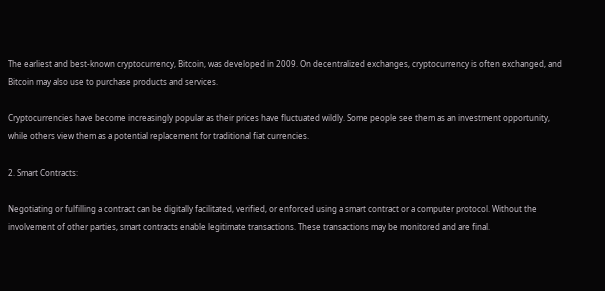The earliest and best-known cryptocurrency, Bitcoin, was developed in 2009. On decentralized exchanges, cryptocurrency is often exchanged, and Bitcoin may also use to purchase products and services.

Cryptocurrencies have become increasingly popular as their prices have fluctuated wildly. Some people see them as an investment opportunity, while others view them as a potential replacement for traditional fiat currencies.

2. Smart Contracts:

Negotiating or fulfilling a contract can be digitally facilitated, verified, or enforced using a smart contract or a computer protocol. Without the involvement of other parties, smart contracts enable legitimate transactions. These transactions may be monitored and are final.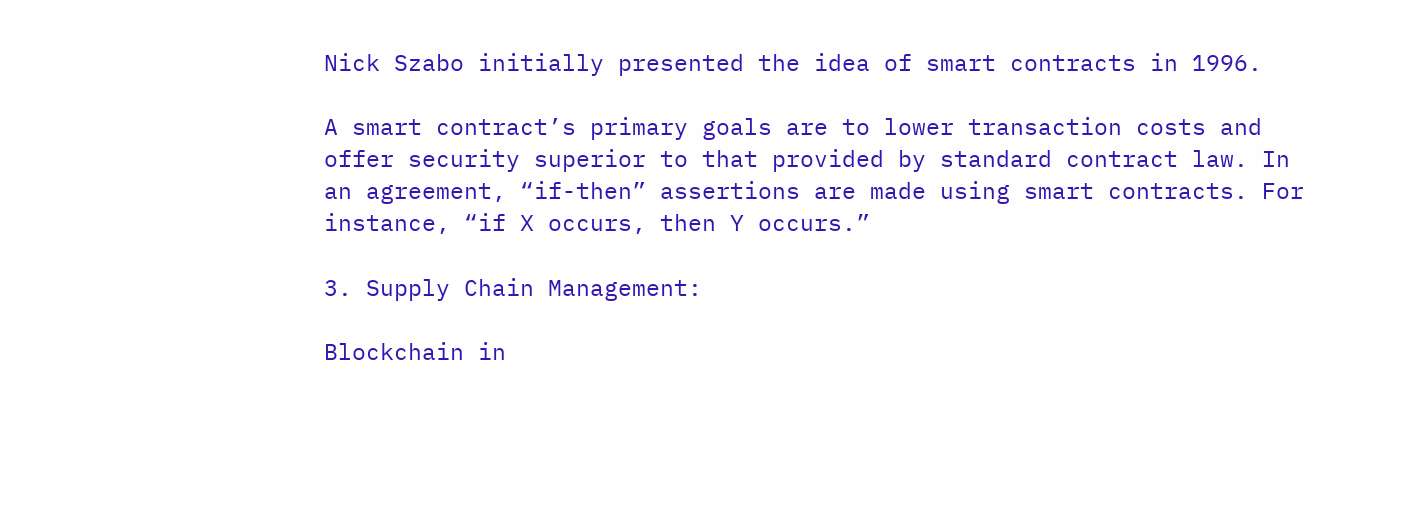Nick Szabo initially presented the idea of smart contracts in 1996.

A smart contract’s primary goals are to lower transaction costs and offer security superior to that provided by standard contract law. In an agreement, “if-then” assertions are made using smart contracts. For instance, “if X occurs, then Y occurs.”

3. Supply Chain Management:

Blockchain in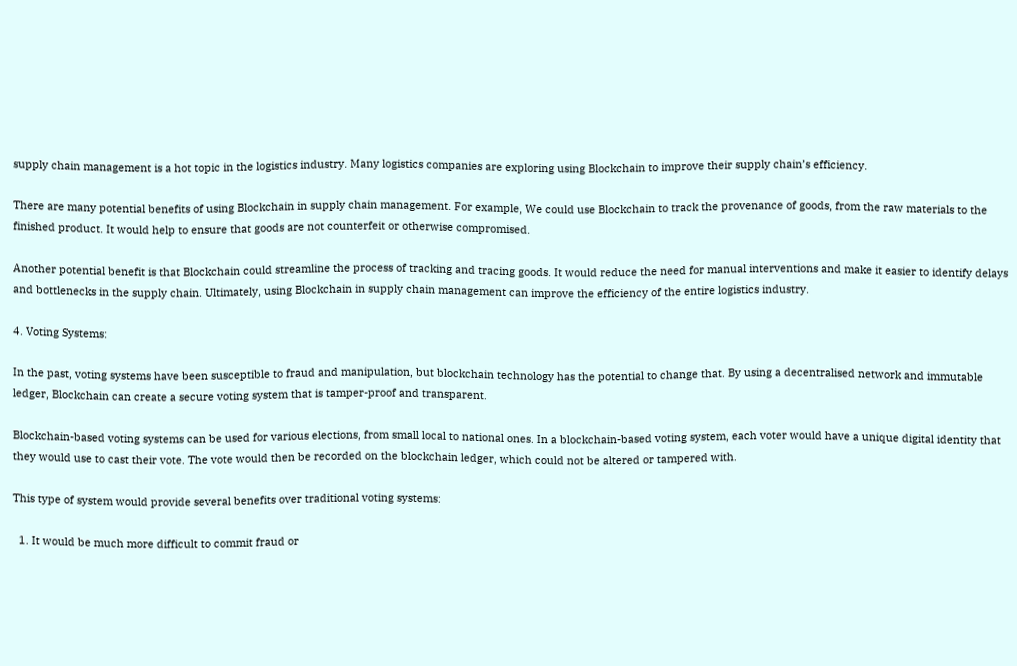supply chain management is a hot topic in the logistics industry. Many logistics companies are exploring using Blockchain to improve their supply chain’s efficiency.

There are many potential benefits of using Blockchain in supply chain management. For example, We could use Blockchain to track the provenance of goods, from the raw materials to the finished product. It would help to ensure that goods are not counterfeit or otherwise compromised.

Another potential benefit is that Blockchain could streamline the process of tracking and tracing goods. It would reduce the need for manual interventions and make it easier to identify delays and bottlenecks in the supply chain. Ultimately, using Blockchain in supply chain management can improve the efficiency of the entire logistics industry.

4. Voting Systems:

In the past, voting systems have been susceptible to fraud and manipulation, but blockchain technology has the potential to change that. By using a decentralised network and immutable ledger, Blockchain can create a secure voting system that is tamper-proof and transparent.

Blockchain-based voting systems can be used for various elections, from small local to national ones. In a blockchain-based voting system, each voter would have a unique digital identity that they would use to cast their vote. The vote would then be recorded on the blockchain ledger, which could not be altered or tampered with.

This type of system would provide several benefits over traditional voting systems:

  1. It would be much more difficult to commit fraud or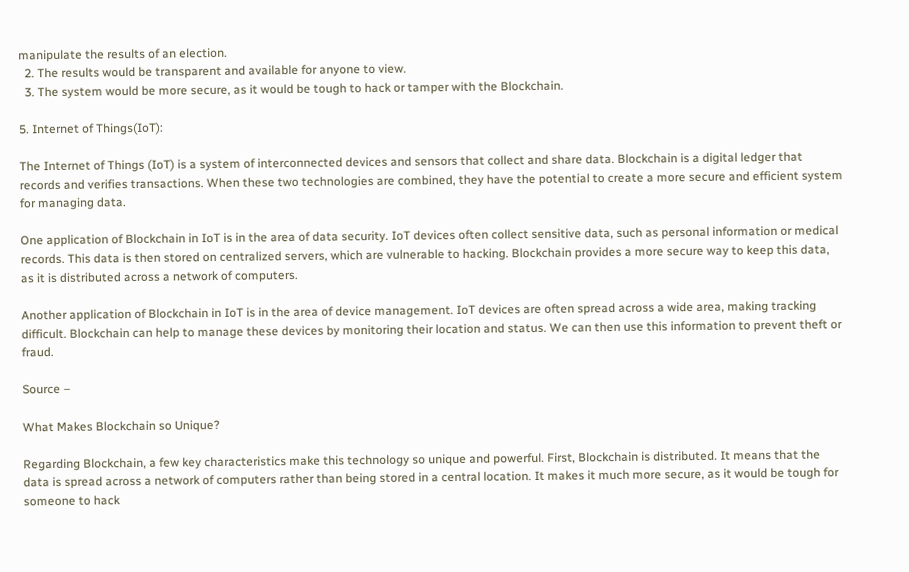manipulate the results of an election.
  2. The results would be transparent and available for anyone to view.
  3. The system would be more secure, as it would be tough to hack or tamper with the Blockchain.

5. Internet of Things(IoT):

The Internet of Things (IoT) is a system of interconnected devices and sensors that collect and share data. Blockchain is a digital ledger that records and verifies transactions. When these two technologies are combined, they have the potential to create a more secure and efficient system for managing data.

One application of Blockchain in IoT is in the area of data security. IoT devices often collect sensitive data, such as personal information or medical records. This data is then stored on centralized servers, which are vulnerable to hacking. Blockchain provides a more secure way to keep this data, as it is distributed across a network of computers.

Another application of Blockchain in IoT is in the area of device management. IoT devices are often spread across a wide area, making tracking difficult. Blockchain can help to manage these devices by monitoring their location and status. We can then use this information to prevent theft or fraud.

Source –

What Makes Blockchain so Unique?

Regarding Blockchain, a few key characteristics make this technology so unique and powerful. First, Blockchain is distributed. It means that the data is spread across a network of computers rather than being stored in a central location. It makes it much more secure, as it would be tough for someone to hack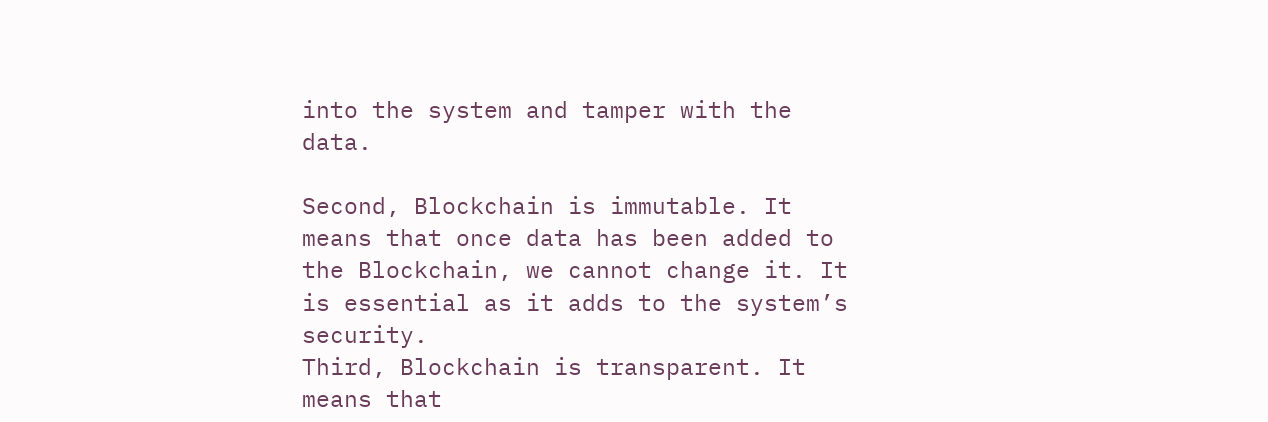into the system and tamper with the data.

Second, Blockchain is immutable. It means that once data has been added to the Blockchain, we cannot change it. It is essential as it adds to the system’s security.
Third, Blockchain is transparent. It means that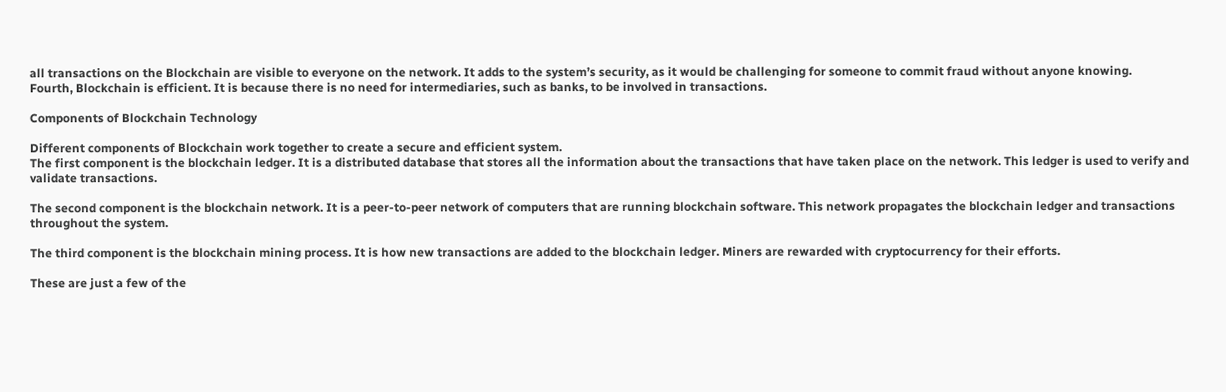all transactions on the Blockchain are visible to everyone on the network. It adds to the system’s security, as it would be challenging for someone to commit fraud without anyone knowing.
Fourth, Blockchain is efficient. It is because there is no need for intermediaries, such as banks, to be involved in transactions.

Components of Blockchain Technology

Different components of Blockchain work together to create a secure and efficient system.
The first component is the blockchain ledger. It is a distributed database that stores all the information about the transactions that have taken place on the network. This ledger is used to verify and validate transactions.

The second component is the blockchain network. It is a peer-to-peer network of computers that are running blockchain software. This network propagates the blockchain ledger and transactions throughout the system.

The third component is the blockchain mining process. It is how new transactions are added to the blockchain ledger. Miners are rewarded with cryptocurrency for their efforts.

These are just a few of the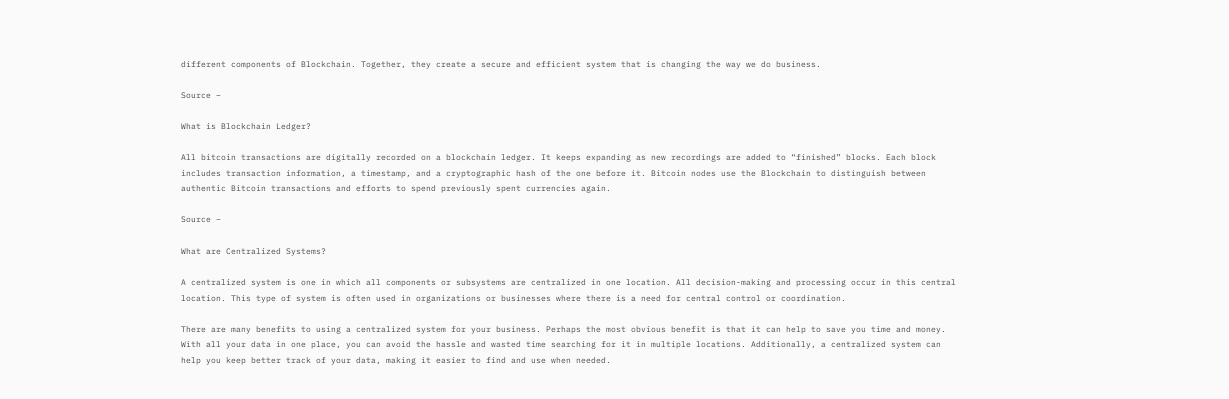different components of Blockchain. Together, they create a secure and efficient system that is changing the way we do business.

Source –

What is Blockchain Ledger?

All bitcoin transactions are digitally recorded on a blockchain ledger. It keeps expanding as new recordings are added to “finished” blocks. Each block includes transaction information, a timestamp, and a cryptographic hash of the one before it. Bitcoin nodes use the Blockchain to distinguish between authentic Bitcoin transactions and efforts to spend previously spent currencies again.

Source –

What are Centralized Systems?

A centralized system is one in which all components or subsystems are centralized in one location. All decision-making and processing occur in this central location. This type of system is often used in organizations or businesses where there is a need for central control or coordination.

There are many benefits to using a centralized system for your business. Perhaps the most obvious benefit is that it can help to save you time and money. With all your data in one place, you can avoid the hassle and wasted time searching for it in multiple locations. Additionally, a centralized system can help you keep better track of your data, making it easier to find and use when needed.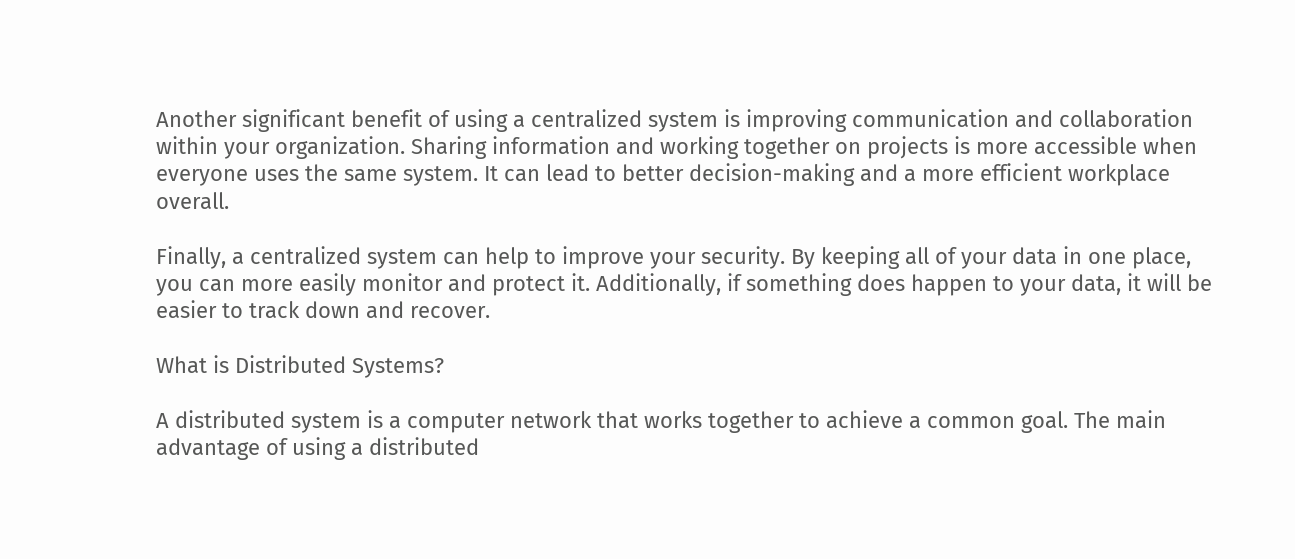Another significant benefit of using a centralized system is improving communication and collaboration within your organization. Sharing information and working together on projects is more accessible when everyone uses the same system. It can lead to better decision-making and a more efficient workplace overall.

Finally, a centralized system can help to improve your security. By keeping all of your data in one place, you can more easily monitor and protect it. Additionally, if something does happen to your data, it will be easier to track down and recover.

What is Distributed Systems?

A distributed system is a computer network that works together to achieve a common goal. The main advantage of using a distributed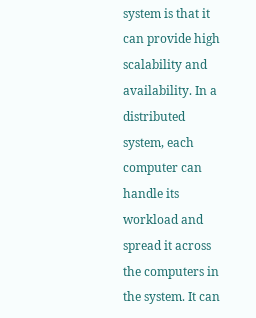system is that it can provide high scalability and availability. In a distributed system, each computer can handle its workload and spread it across the computers in the system. It can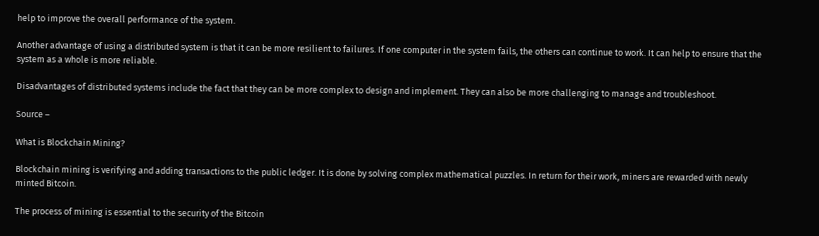help to improve the overall performance of the system.

Another advantage of using a distributed system is that it can be more resilient to failures. If one computer in the system fails, the others can continue to work. It can help to ensure that the system as a whole is more reliable.

Disadvantages of distributed systems include the fact that they can be more complex to design and implement. They can also be more challenging to manage and troubleshoot.

Source –

What is Blockchain Mining?

Blockchain mining is verifying and adding transactions to the public ledger. It is done by solving complex mathematical puzzles. In return for their work, miners are rewarded with newly minted Bitcoin.

The process of mining is essential to the security of the Bitcoin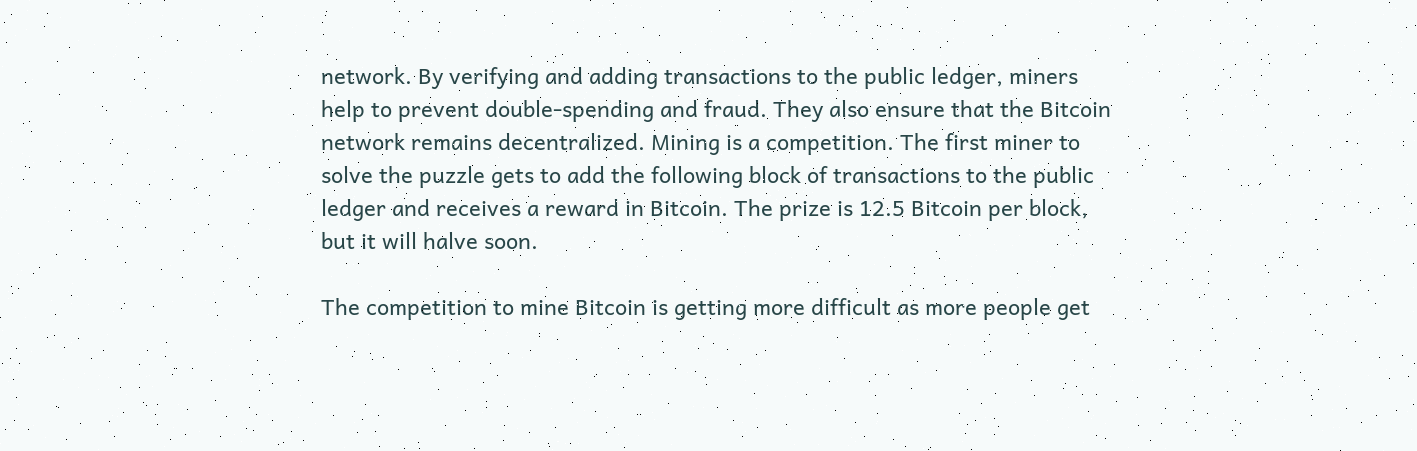network. By verifying and adding transactions to the public ledger, miners help to prevent double-spending and fraud. They also ensure that the Bitcoin network remains decentralized. Mining is a competition. The first miner to solve the puzzle gets to add the following block of transactions to the public ledger and receives a reward in Bitcoin. The prize is 12.5 Bitcoin per block, but it will halve soon.

The competition to mine Bitcoin is getting more difficult as more people get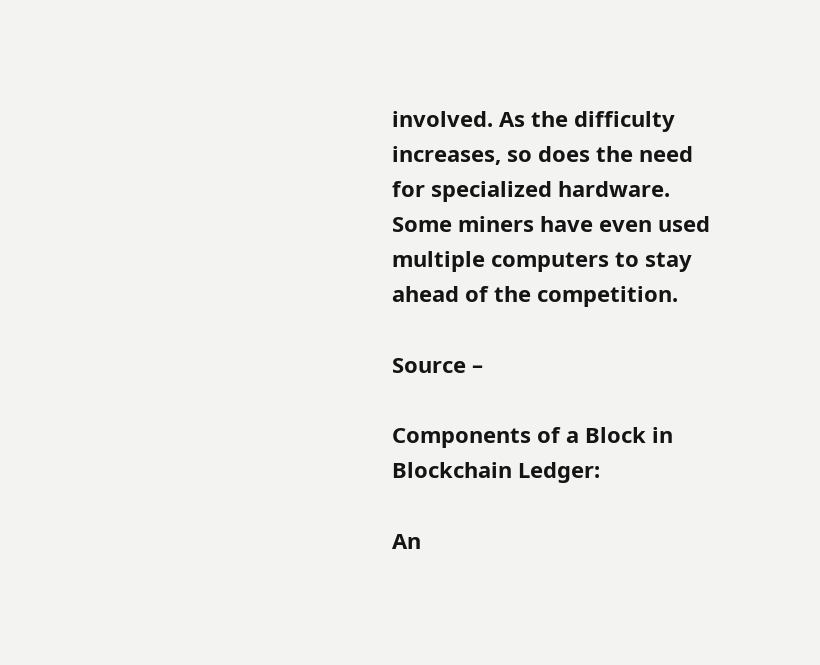involved. As the difficulty increases, so does the need for specialized hardware. Some miners have even used multiple computers to stay ahead of the competition.

Source –

Components of a Block in Blockchain Ledger:

An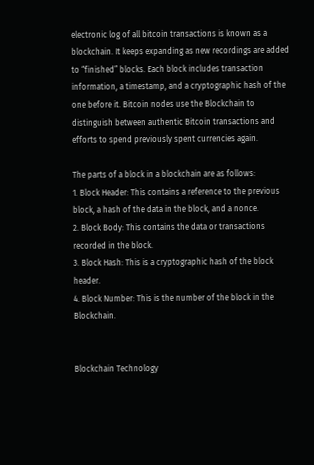electronic log of all bitcoin transactions is known as a blockchain. It keeps expanding as new recordings are added to “finished” blocks. Each block includes transaction information, a timestamp, and a cryptographic hash of the one before it. Bitcoin nodes use the Blockchain to distinguish between authentic Bitcoin transactions and efforts to spend previously spent currencies again.

The parts of a block in a blockchain are as follows:
1. Block Header: This contains a reference to the previous block, a hash of the data in the block, and a nonce.
2. Block Body: This contains the data or transactions recorded in the block.
3. Block Hash: This is a cryptographic hash of the block header.
4. Block Number: This is the number of the block in the Blockchain.


Blockchain Technology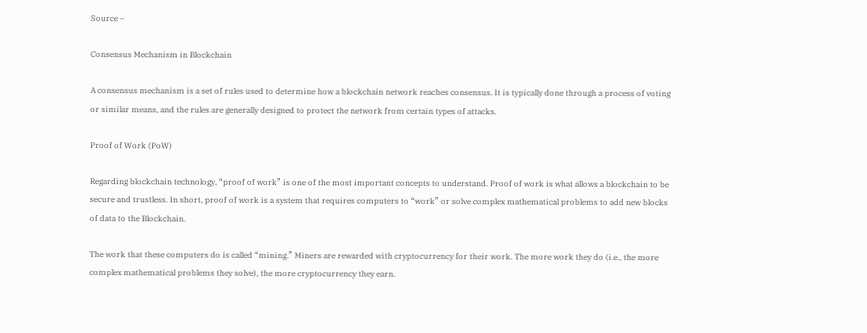Source –

Consensus Mechanism in Blockchain

A consensus mechanism is a set of rules used to determine how a blockchain network reaches consensus. It is typically done through a process of voting or similar means, and the rules are generally designed to protect the network from certain types of attacks.

Proof of Work (PoW)

Regarding blockchain technology, “proof of work” is one of the most important concepts to understand. Proof of work is what allows a blockchain to be secure and trustless. In short, proof of work is a system that requires computers to “work” or solve complex mathematical problems to add new blocks of data to the Blockchain.

The work that these computers do is called “mining.” Miners are rewarded with cryptocurrency for their work. The more work they do (i.e., the more complex mathematical problems they solve), the more cryptocurrency they earn.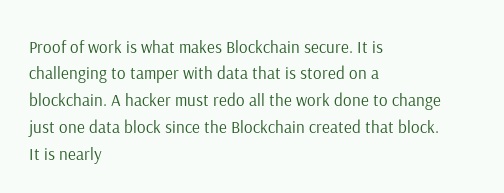Proof of work is what makes Blockchain secure. It is challenging to tamper with data that is stored on a blockchain. A hacker must redo all the work done to change just one data block since the Blockchain created that block. It is nearly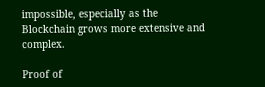impossible, especially as the Blockchain grows more extensive and complex.

Proof of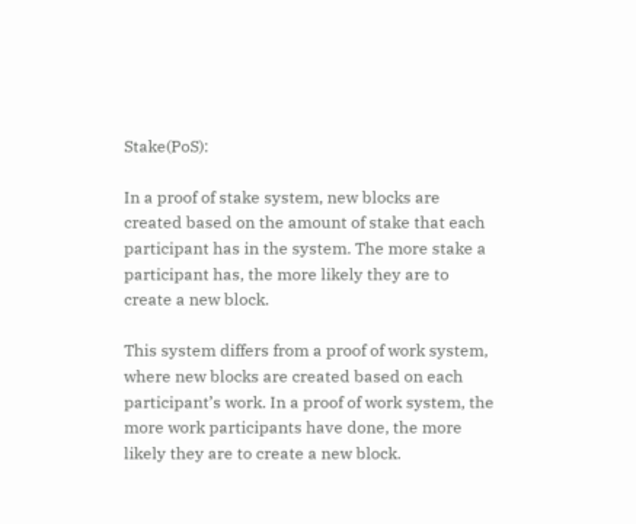Stake(PoS):

In a proof of stake system, new blocks are created based on the amount of stake that each participant has in the system. The more stake a participant has, the more likely they are to create a new block.

This system differs from a proof of work system, where new blocks are created based on each participant’s work. In a proof of work system, the more work participants have done, the more likely they are to create a new block.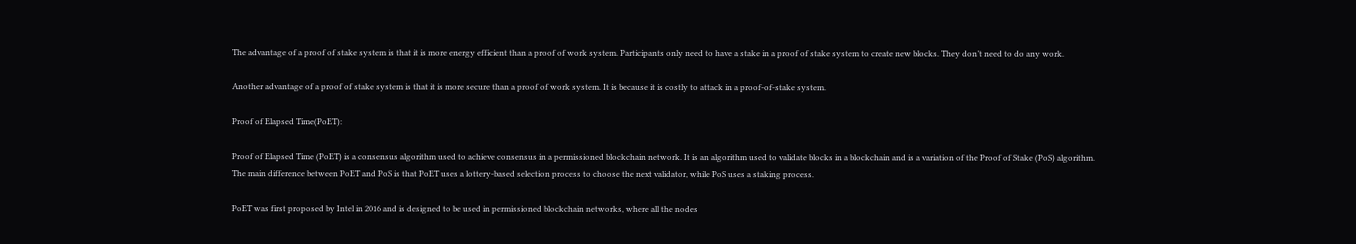The advantage of a proof of stake system is that it is more energy efficient than a proof of work system. Participants only need to have a stake in a proof of stake system to create new blocks. They don’t need to do any work.

Another advantage of a proof of stake system is that it is more secure than a proof of work system. It is because it is costly to attack in a proof-of-stake system.

Proof of Elapsed Time(PoET):

Proof of Elapsed Time (PoET) is a consensus algorithm used to achieve consensus in a permissioned blockchain network. It is an algorithm used to validate blocks in a blockchain and is a variation of the Proof of Stake (PoS) algorithm. The main difference between PoET and PoS is that PoET uses a lottery-based selection process to choose the next validator, while PoS uses a staking process.

PoET was first proposed by Intel in 2016 and is designed to be used in permissioned blockchain networks, where all the nodes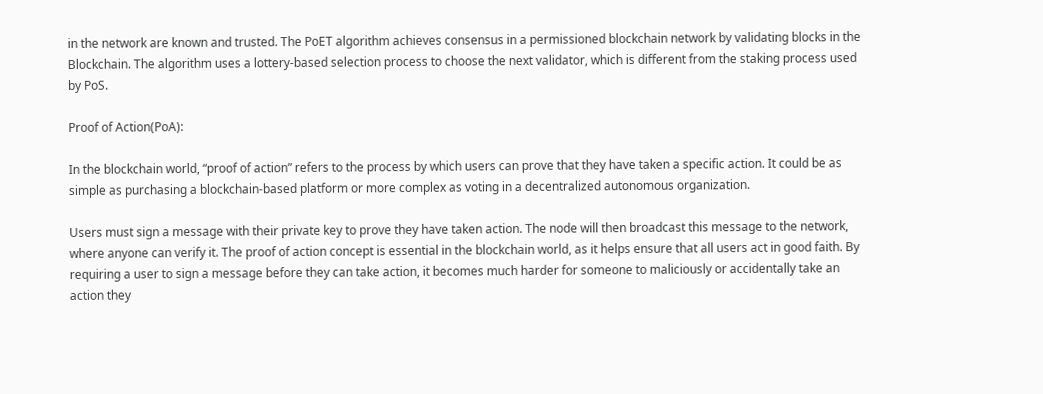in the network are known and trusted. The PoET algorithm achieves consensus in a permissioned blockchain network by validating blocks in the Blockchain. The algorithm uses a lottery-based selection process to choose the next validator, which is different from the staking process used by PoS.

Proof of Action(PoA):

In the blockchain world, “proof of action” refers to the process by which users can prove that they have taken a specific action. It could be as simple as purchasing a blockchain-based platform or more complex as voting in a decentralized autonomous organization.

Users must sign a message with their private key to prove they have taken action. The node will then broadcast this message to the network, where anyone can verify it. The proof of action concept is essential in the blockchain world, as it helps ensure that all users act in good faith. By requiring a user to sign a message before they can take action, it becomes much harder for someone to maliciously or accidentally take an action they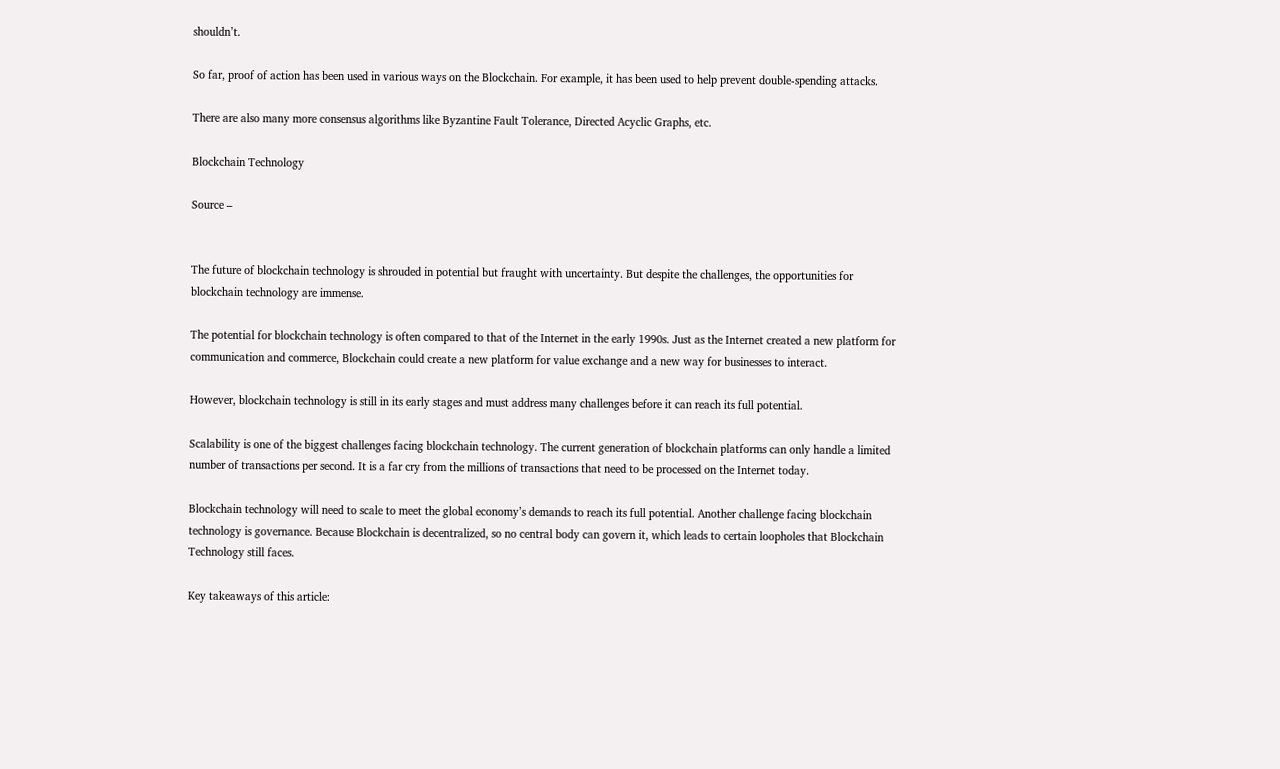shouldn’t.

So far, proof of action has been used in various ways on the Blockchain. For example, it has been used to help prevent double-spending attacks.

There are also many more consensus algorithms like Byzantine Fault Tolerance, Directed Acyclic Graphs, etc.

Blockchain Technology

Source –


The future of blockchain technology is shrouded in potential but fraught with uncertainty. But despite the challenges, the opportunities for blockchain technology are immense.

The potential for blockchain technology is often compared to that of the Internet in the early 1990s. Just as the Internet created a new platform for communication and commerce, Blockchain could create a new platform for value exchange and a new way for businesses to interact.

However, blockchain technology is still in its early stages and must address many challenges before it can reach its full potential.

Scalability is one of the biggest challenges facing blockchain technology. The current generation of blockchain platforms can only handle a limited number of transactions per second. It is a far cry from the millions of transactions that need to be processed on the Internet today.

Blockchain technology will need to scale to meet the global economy’s demands to reach its full potential. Another challenge facing blockchain technology is governance. Because Blockchain is decentralized, so no central body can govern it, which leads to certain loopholes that Blockchain Technology still faces.

Key takeaways of this article: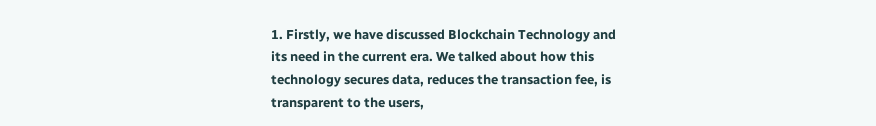1. Firstly, we have discussed Blockchain Technology and its need in the current era. We talked about how this technology secures data, reduces the transaction fee, is transparent to the users,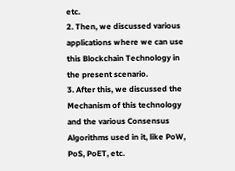etc.
2. Then, we discussed various applications where we can use this Blockchain Technology in the present scenario.
3. After this, we discussed the Mechanism of this technology and the various Consensus Algorithms used in it, like PoW, PoS, PoET, etc.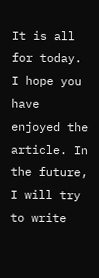It is all for today. I hope you have enjoyed the article. In the future, I will try to write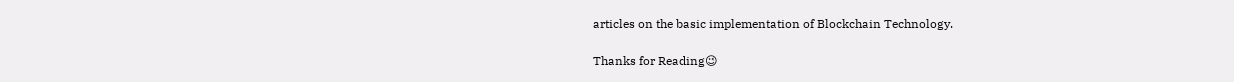articles on the basic implementation of Blockchain Technology.

Thanks for Reading😉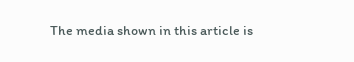The media shown in this article is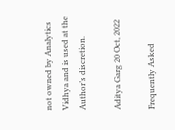not owned by Analytics Vidhya and is used at the Author’s discretion.

Aditya Garg 20 Oct, 2022

Frequently Asked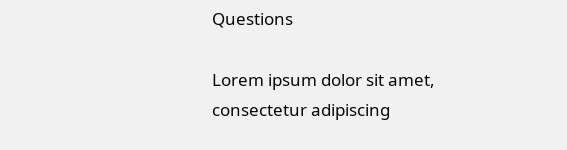Questions

Lorem ipsum dolor sit amet, consectetur adipiscing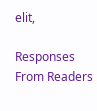elit,

Responses From Readers